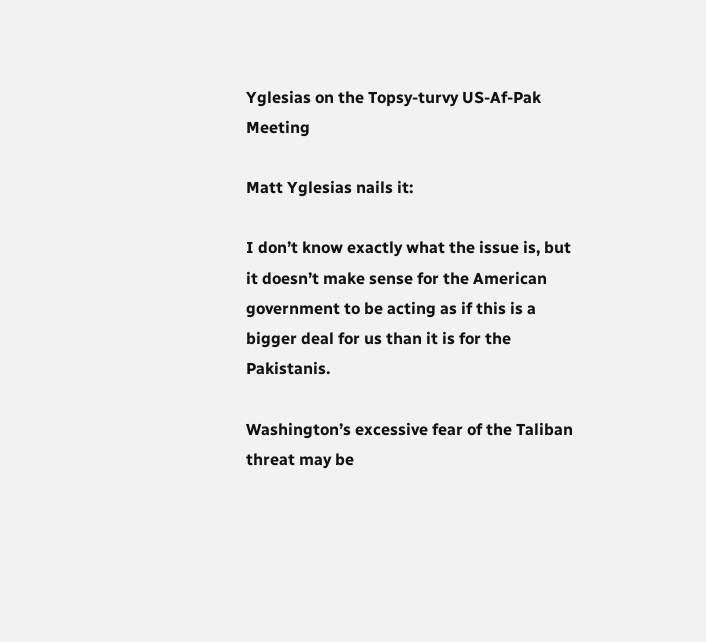Yglesias on the Topsy-turvy US-Af-Pak Meeting

Matt Yglesias nails it:

I don’t know exactly what the issue is, but it doesn’t make sense for the American government to be acting as if this is a bigger deal for us than it is for the Pakistanis.

Washington’s excessive fear of the Taliban threat may be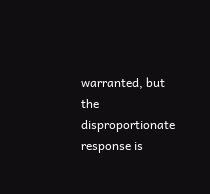warranted, but the disproportionate response is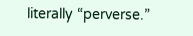literally “perverse.”